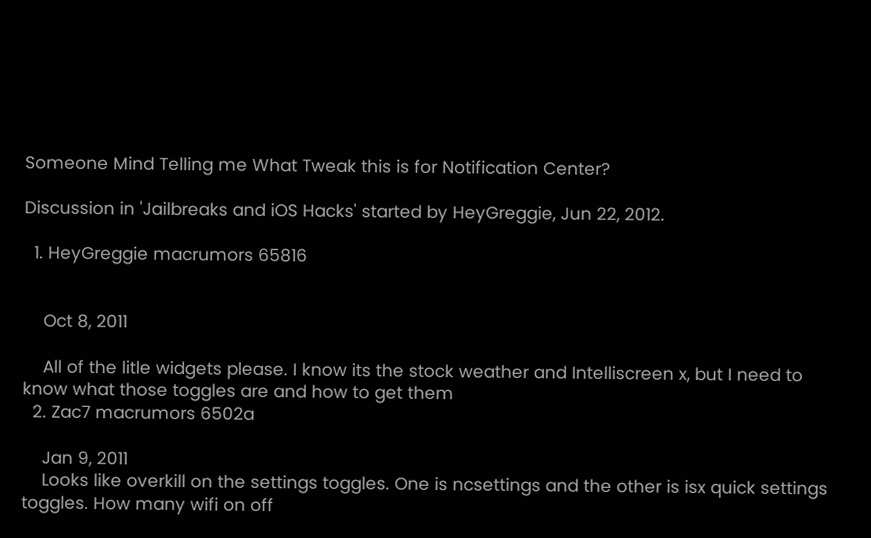Someone Mind Telling me What Tweak this is for Notification Center?

Discussion in 'Jailbreaks and iOS Hacks' started by HeyGreggie, Jun 22, 2012.

  1. HeyGreggie macrumors 65816


    Oct 8, 2011

    All of the litle widgets please. I know its the stock weather and Intelliscreen x, but I need to know what those toggles are and how to get them
  2. Zac7 macrumors 6502a

    Jan 9, 2011
    Looks like overkill on the settings toggles. One is ncsettings and the other is isx quick settings toggles. How many wifi on off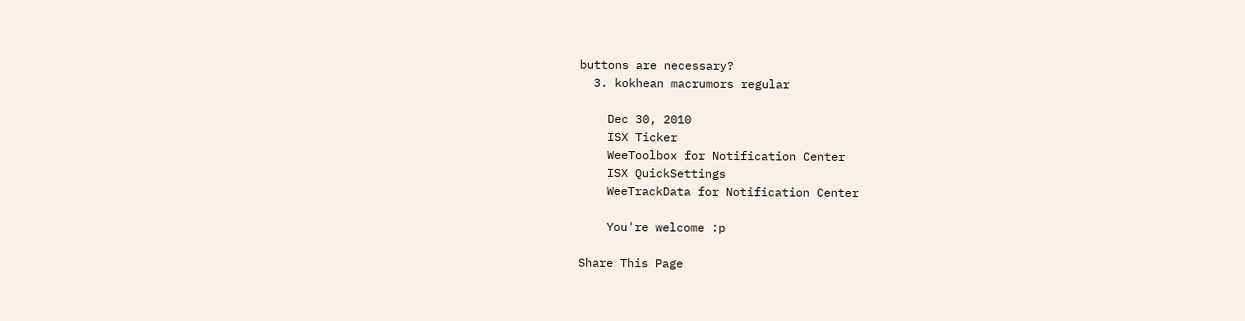buttons are necessary?
  3. kokhean macrumors regular

    Dec 30, 2010
    ISX Ticker
    WeeToolbox for Notification Center
    ISX QuickSettings
    WeeTrackData for Notification Center

    You're welcome :p

Share This Page